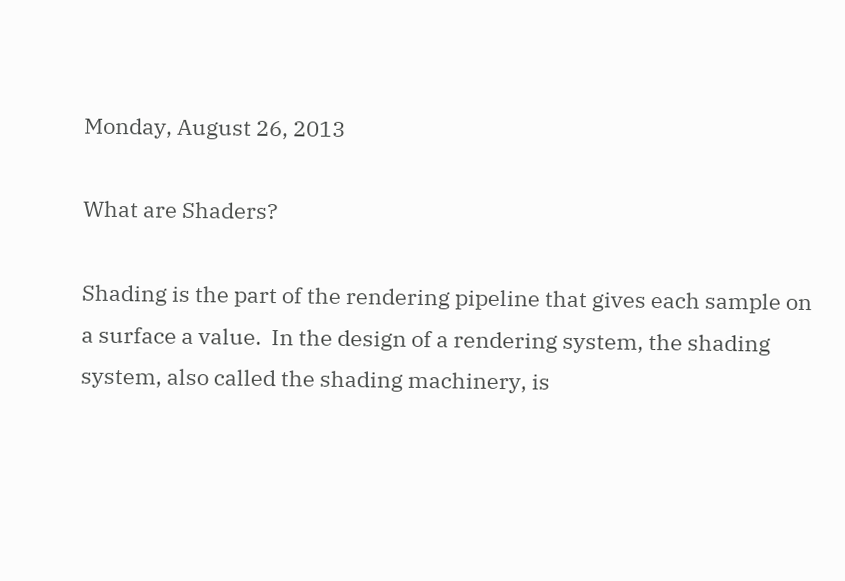Monday, August 26, 2013

What are Shaders?

Shading is the part of the rendering pipeline that gives each sample on a surface a value.  In the design of a rendering system, the shading system, also called the shading machinery, is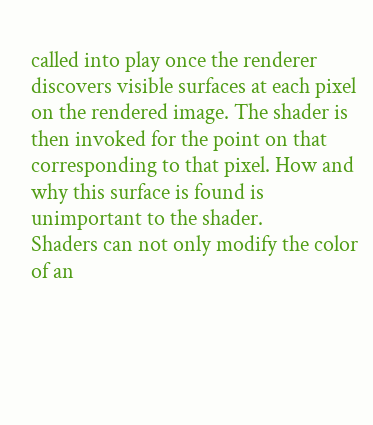called into play once the renderer discovers visible surfaces at each pixel on the rendered image. The shader is then invoked for the point on that corresponding to that pixel. How and why this surface is found is unimportant to the shader.
Shaders can not only modify the color of an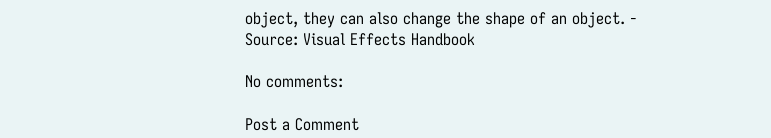object, they can also change the shape of an object. - Source: Visual Effects Handbook

No comments:

Post a Comment